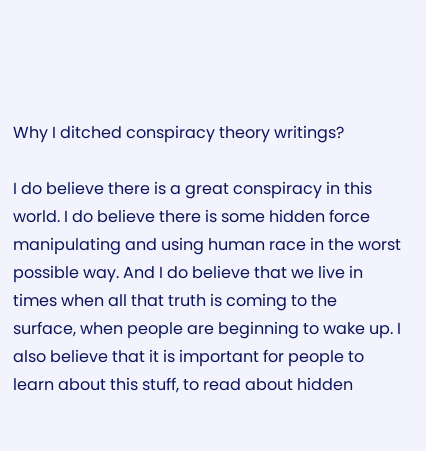Why I ditched conspiracy theory writings?

I do believe there is a great conspiracy in this world. I do believe there is some hidden force manipulating and using human race in the worst possible way. And I do believe that we live in times when all that truth is coming to the surface, when people are beginning to wake up. I also believe that it is important for people to learn about this stuff, to read about hidden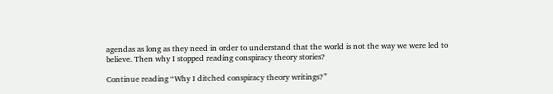agendas as long as they need in order to understand that the world is not the way we were led to believe. Then why I stopped reading conspiracy theory stories?

Continue reading “Why I ditched conspiracy theory writings?”